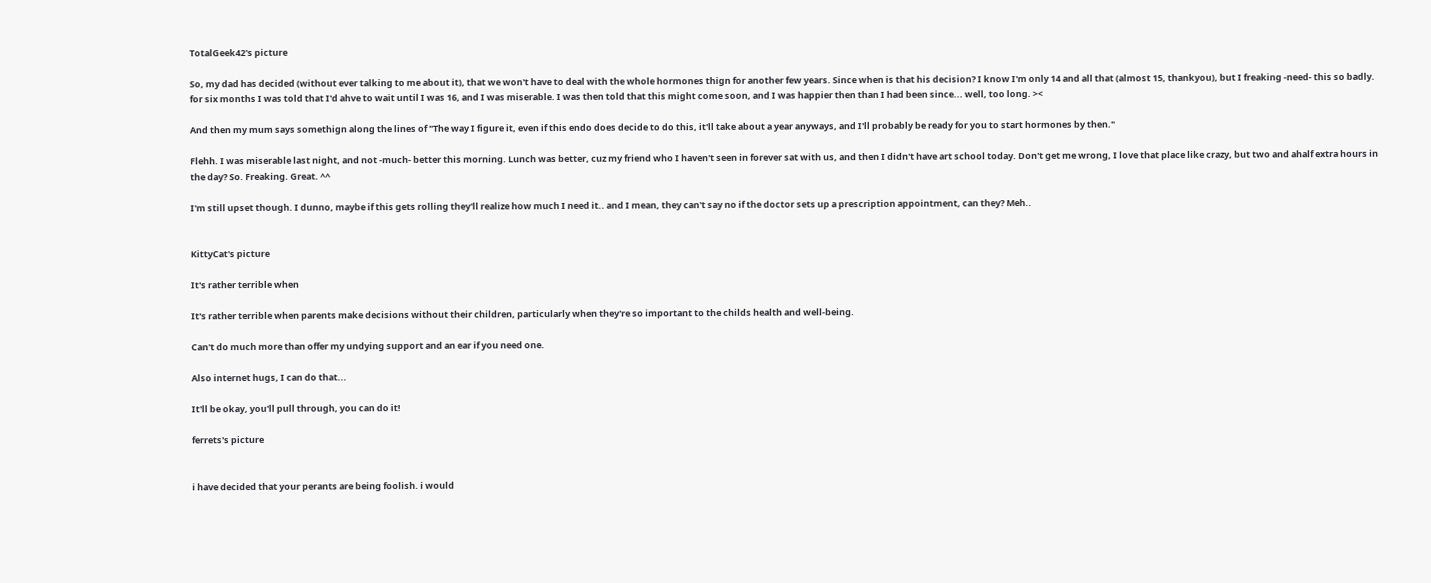TotalGeek42's picture

So, my dad has decided (without ever talking to me about it), that we won't have to deal with the whole hormones thign for another few years. Since when is that his decision? I know I'm only 14 and all that (almost 15, thankyou), but I freaking -need- this so badly. for six months I was told that I'd ahve to wait until I was 16, and I was miserable. I was then told that this might come soon, and I was happier then than I had been since... well, too long. ><

And then my mum says somethign along the lines of "The way I figure it, even if this endo does decide to do this, it'll take about a year anyways, and I'll probably be ready for you to start hormones by then."

Flehh. I was miserable last night, and not -much- better this morning. Lunch was better, cuz my friend who I haven't seen in forever sat with us, and then I didn't have art school today. Don't get me wrong, I love that place like crazy, but two and ahalf extra hours in the day? So. Freaking. Great. ^^

I'm still upset though. I dunno, maybe if this gets rolling they'll realize how much I need it.. and I mean, they can't say no if the doctor sets up a prescription appointment, can they? Meh..


KittyCat's picture

It's rather terrible when

It's rather terrible when parents make decisions without their children, particularly when they're so important to the childs health and well-being.

Can't do much more than offer my undying support and an ear if you need one.

Also internet hugs, I can do that...

It'll be okay, you'll pull through, you can do it!

ferrets's picture


i have decided that your perants are being foolish. i would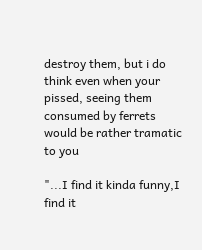destroy them, but i do think even when your pissed, seeing them consumed by ferrets would be rather tramatic to you

"...I find it kinda funny,I find it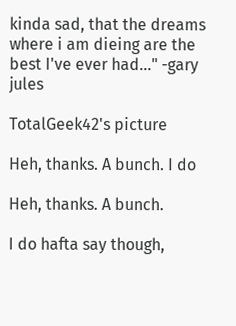kinda sad, that the dreams where i am dieing are the best I've ever had..." -gary jules

TotalGeek42's picture

Heh, thanks. A bunch. I do

Heh, thanks. A bunch.

I do hafta say though,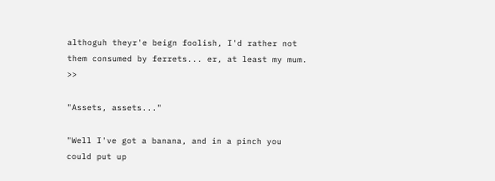althoguh theyr'e beign foolish, I'd rather not them consumed by ferrets... er, at least my mum. >>

"Assets, assets..."

"Well I've got a banana, and in a pinch you could put up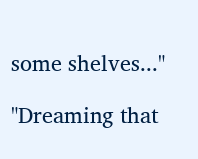some shelves..."

"Dreaming that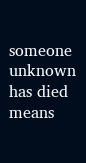someone unknown has died means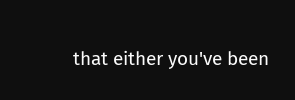that either you've been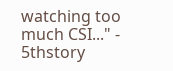watching too much CSI..." - 5thstory